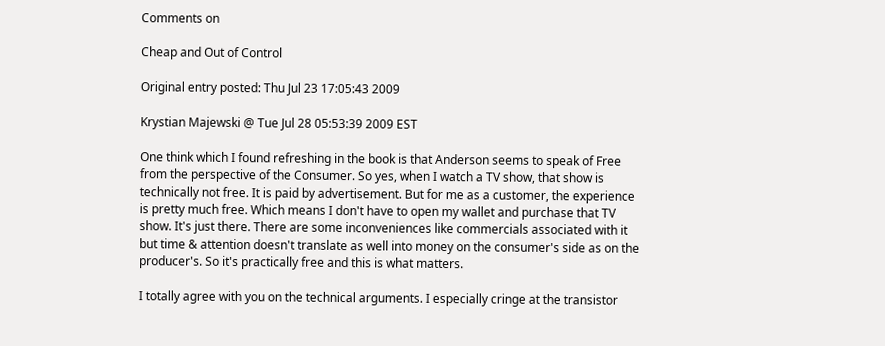Comments on

Cheap and Out of Control

Original entry posted: Thu Jul 23 17:05:43 2009

Krystian Majewski @ Tue Jul 28 05:53:39 2009 EST

One think which I found refreshing in the book is that Anderson seems to speak of Free from the perspective of the Consumer. So yes, when I watch a TV show, that show is technically not free. It is paid by advertisement. But for me as a customer, the experience is pretty much free. Which means I don't have to open my wallet and purchase that TV show. It's just there. There are some inconveniences like commercials associated with it but time & attention doesn't translate as well into money on the consumer's side as on the producer's. So it's practically free and this is what matters.

I totally agree with you on the technical arguments. I especially cringe at the transistor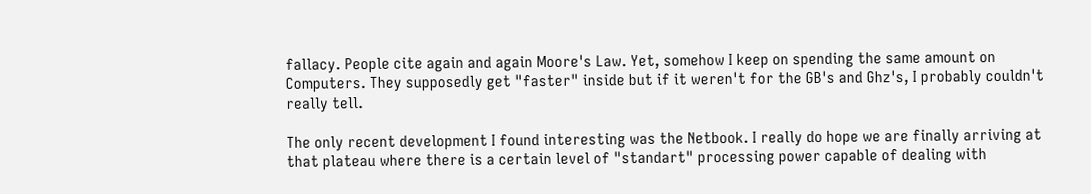fallacy. People cite again and again Moore's Law. Yet, somehow I keep on spending the same amount on Computers. They supposedly get "faster" inside but if it weren't for the GB's and Ghz's, I probably couldn't really tell.

The only recent development I found interesting was the Netbook. I really do hope we are finally arriving at that plateau where there is a certain level of "standart" processing power capable of dealing with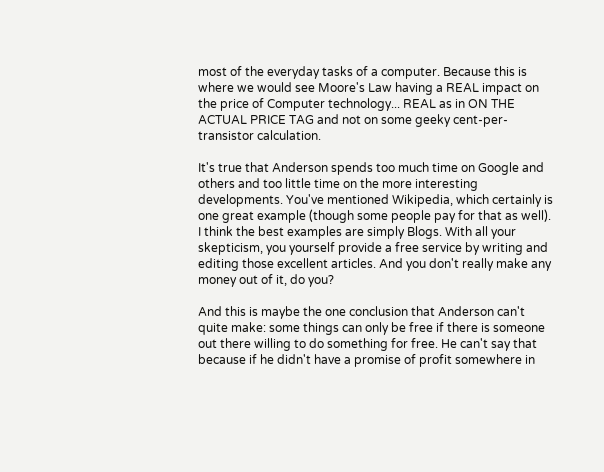most of the everyday tasks of a computer. Because this is where we would see Moore's Law having a REAL impact on the price of Computer technology... REAL as in ON THE ACTUAL PRICE TAG and not on some geeky cent-per-transistor calculation.

It's true that Anderson spends too much time on Google and others and too little time on the more interesting developments. You've mentioned Wikipedia, which certainly is one great example (though some people pay for that as well). I think the best examples are simply Blogs. With all your skepticism, you yourself provide a free service by writing and editing those excellent articles. And you don't really make any money out of it, do you?

And this is maybe the one conclusion that Anderson can't quite make: some things can only be free if there is someone out there willing to do something for free. He can't say that because if he didn't have a promise of profit somewhere in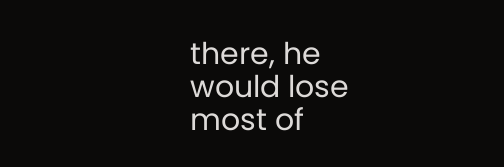there, he would lose most of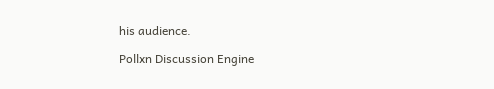his audience.

Pollxn Discussion Engine